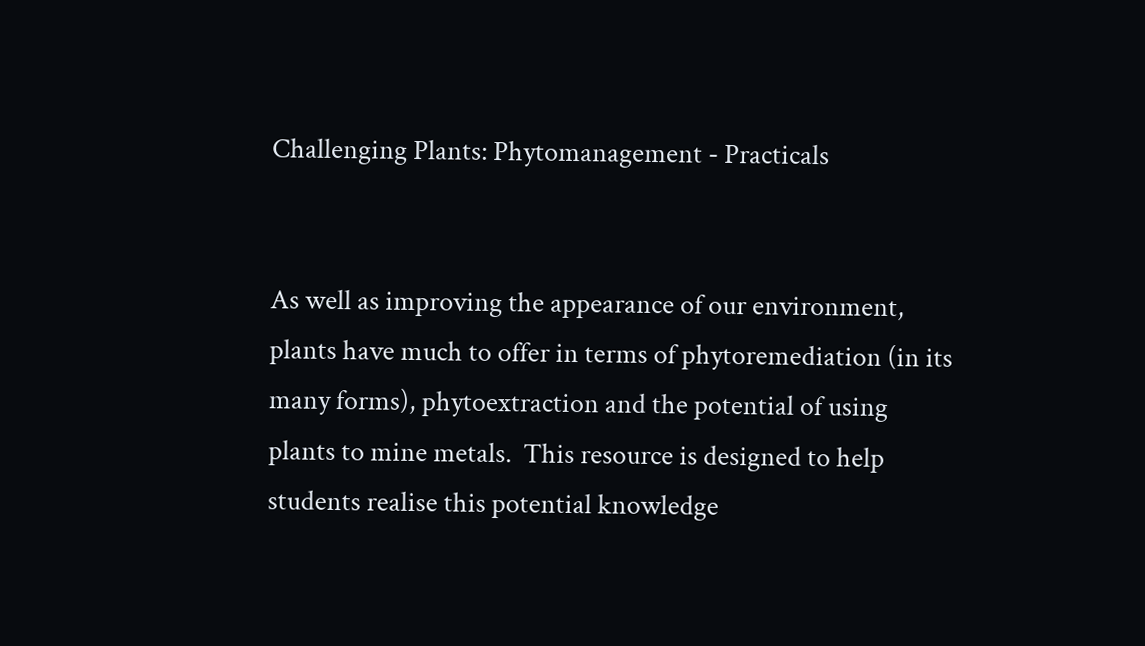Challenging Plants: Phytomanagement - Practicals


As well as improving the appearance of our environment, plants have much to offer in terms of phytoremediation (in its many forms), phytoextraction and the potential of using plants to mine metals.  This resource is designed to help students realise this potential knowledge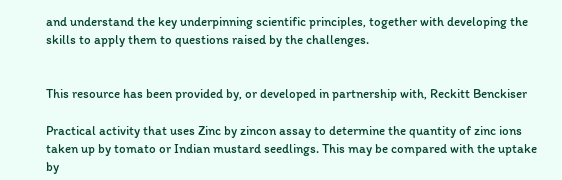and understand the key underpinning scientific principles, together with developing the skills to apply them to questions raised by the challenges.


This resource has been provided by, or developed in partnership with, Reckitt Benckiser

Practical activity that uses Zinc by zincon assay to determine the quantity of zinc ions taken up by tomato or Indian mustard seedlings. This may be compared with the uptake by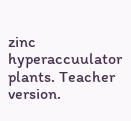zinc hyperaccuulator plants. Teacher version.